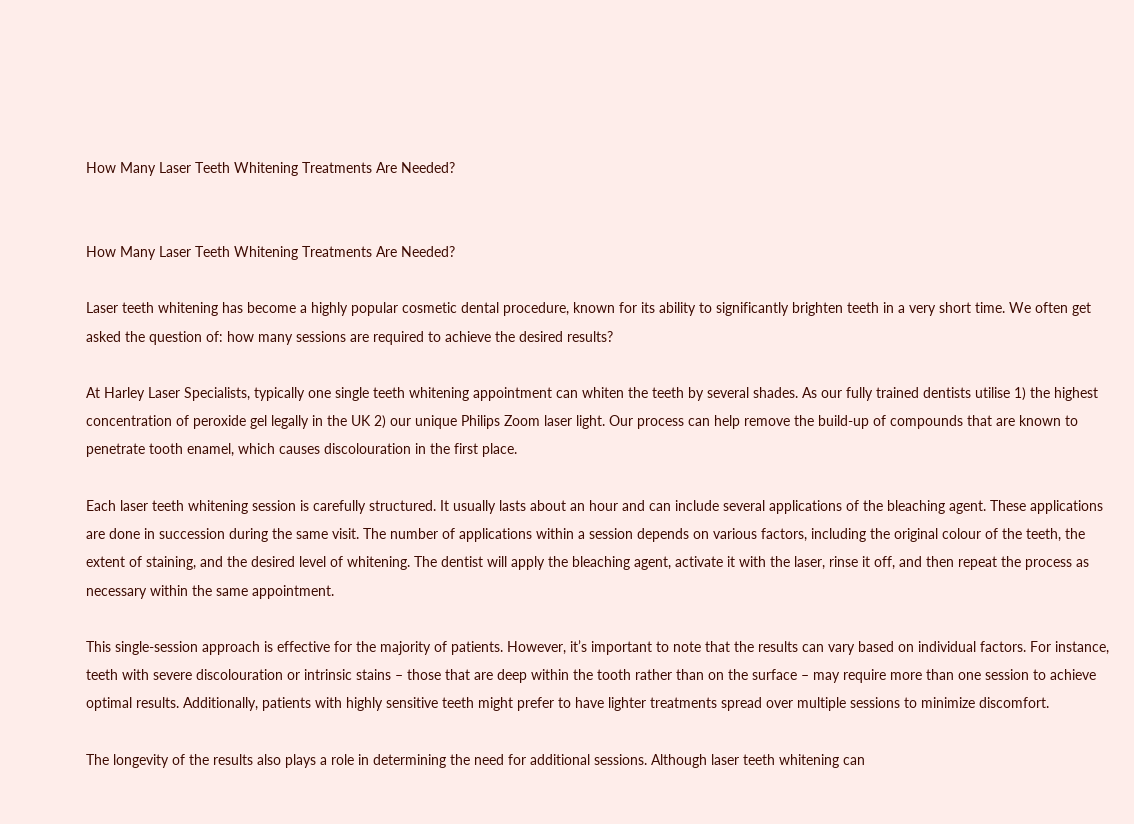How Many Laser Teeth Whitening Treatments Are Needed?


How Many Laser Teeth Whitening Treatments Are Needed?

Laser teeth whitening has become a highly popular cosmetic dental procedure, known for its ability to significantly brighten teeth in a very short time. We often get asked the question of: how many sessions are required to achieve the desired results?

At Harley Laser Specialists, typically one single teeth whitening appointment can whiten the teeth by several shades. As our fully trained dentists utilise 1) the highest concentration of peroxide gel legally in the UK 2) our unique Philips Zoom laser light. Our process can help remove the build-up of compounds that are known to penetrate tooth enamel, which causes discolouration in the first place.

Each laser teeth whitening session is carefully structured. It usually lasts about an hour and can include several applications of the bleaching agent. These applications are done in succession during the same visit. The number of applications within a session depends on various factors, including the original colour of the teeth, the extent of staining, and the desired level of whitening. The dentist will apply the bleaching agent, activate it with the laser, rinse it off, and then repeat the process as necessary within the same appointment.

This single-session approach is effective for the majority of patients. However, it’s important to note that the results can vary based on individual factors. For instance, teeth with severe discolouration or intrinsic stains – those that are deep within the tooth rather than on the surface – may require more than one session to achieve optimal results. Additionally, patients with highly sensitive teeth might prefer to have lighter treatments spread over multiple sessions to minimize discomfort.

The longevity of the results also plays a role in determining the need for additional sessions. Although laser teeth whitening can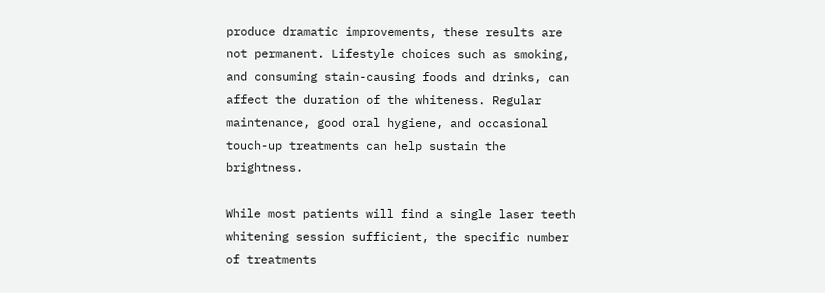produce dramatic improvements, these results are not permanent. Lifestyle choices such as smoking, and consuming stain-causing foods and drinks, can affect the duration of the whiteness. Regular maintenance, good oral hygiene, and occasional touch-up treatments can help sustain the brightness.

While most patients will find a single laser teeth whitening session sufficient, the specific number of treatments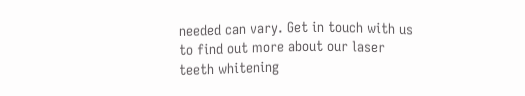needed can vary. Get in touch with us to find out more about our laser teeth whitening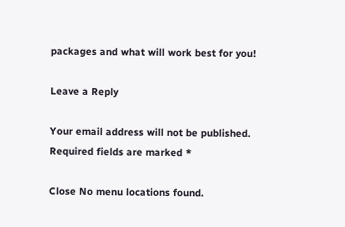packages and what will work best for you!

Leave a Reply

Your email address will not be published. Required fields are marked *

Close No menu locations found.